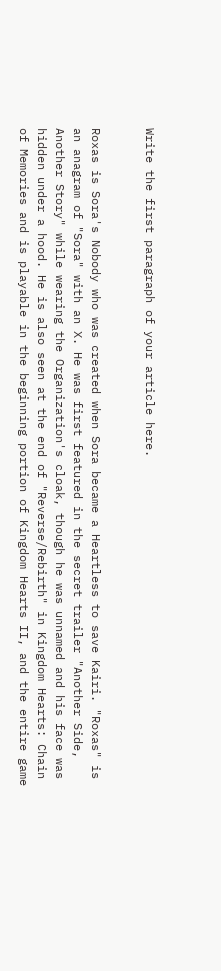Write the first paragraph of your article here.


Roxas is Sora's Nobody who was created when Sora became a Heartless to save Kairi. "Roxas" is an anagram of "Sora" with an X. He was first featured in the secret trailer "Another Side, Another Story" while wearing the Organization's cloak, though he was unnamed and his face was hidden under a hood. He is also seen at the end of "Reverse/Rebirth" in Kingdom Hearts: Chain of Memories and is playable in the beginning portion of Kingdom Hearts II, and the entire game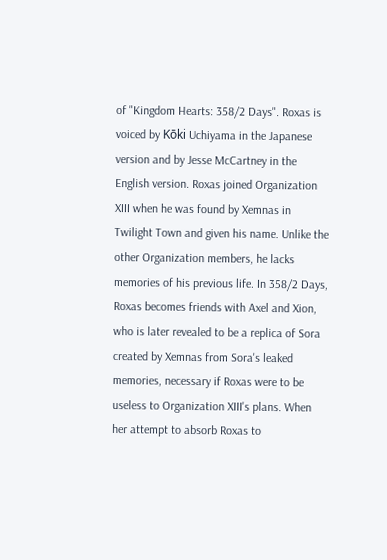of "Kingdom Hearts: 358/2 Days". Roxas is voiced by Kōki Uchiyama in the Japanese version and by Jesse McCartney in the English version. Roxas joined Organization XIII when he was found by Xemnas in Twilight Town and given his name. Unlike the other Organization members, he lacks memories of his previous life. In 358/2 Days, Roxas becomes friends with Axel and Xion, who is later revealed to be a replica of Sora created by Xemnas from Sora's leaked memories, necessary if Roxas were to be useless to Organization XIII's plans. When her attempt to absorb Roxas to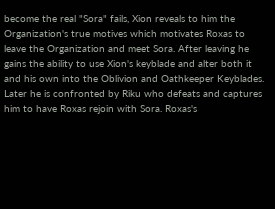become the real "Sora" fails, Xion reveals to him the Organization's true motives which motivates Roxas to leave the Organization and meet Sora. After leaving he gains the ability to use Xion's keyblade and alter both it and his own into the Oblivion and Oathkeeper Keyblades. Later he is confronted by Riku who defeats and captures him to have Roxas rejoin with Sora. Roxas's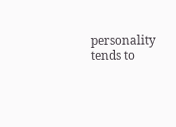personality tends to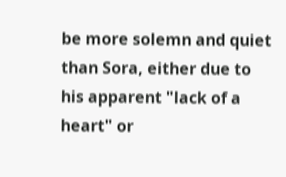be more solemn and quiet than Sora, either due to his apparent "lack of a heart" or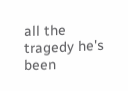all the tragedy he's been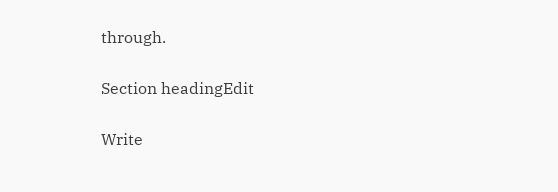through.

Section headingEdit

Write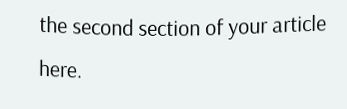the second section of your article here.